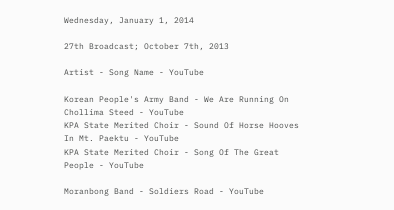Wednesday, January 1, 2014

27th Broadcast; October 7th, 2013

Artist - Song Name - YouTube

Korean People's Army Band - We Are Running On Chollima Steed - YouTube
KPA State Merited Choir - Sound Of Horse Hooves In Mt. Paektu - YouTube
KPA State Merited Choir - Song Of The Great People - YouTube

Moranbong Band - Soldiers Road - YouTube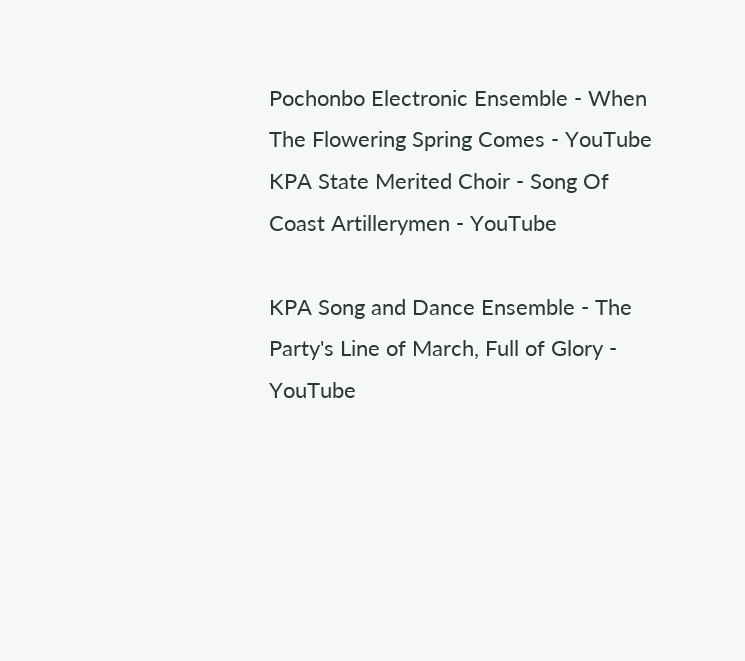Pochonbo Electronic Ensemble - When The Flowering Spring Comes - YouTube
KPA State Merited Choir - Song Of Coast Artillerymen - YouTube

KPA Song and Dance Ensemble - The Party's Line of March, Full of Glory - YouTube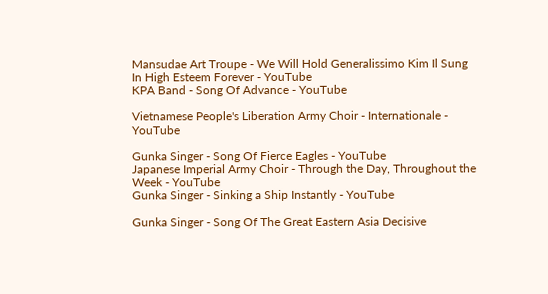Mansudae Art Troupe - We Will Hold Generalissimo Kim Il Sung In High Esteem Forever - YouTube
KPA Band - Song Of Advance - YouTube

Vietnamese People's Liberation Army Choir - Internationale - YouTube

Gunka Singer - Song Of Fierce Eagles - YouTube
Japanese Imperial Army Choir - Through the Day, Throughout the Week - YouTube
Gunka Singer - Sinking a Ship Instantly - YouTube

Gunka Singer - Song Of The Great Eastern Asia Decisive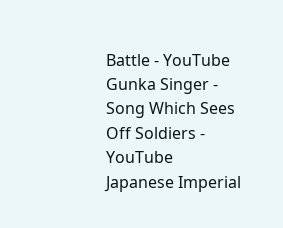Battle - YouTube
Gunka Singer - Song Which Sees Off Soldiers - YouTube
Japanese Imperial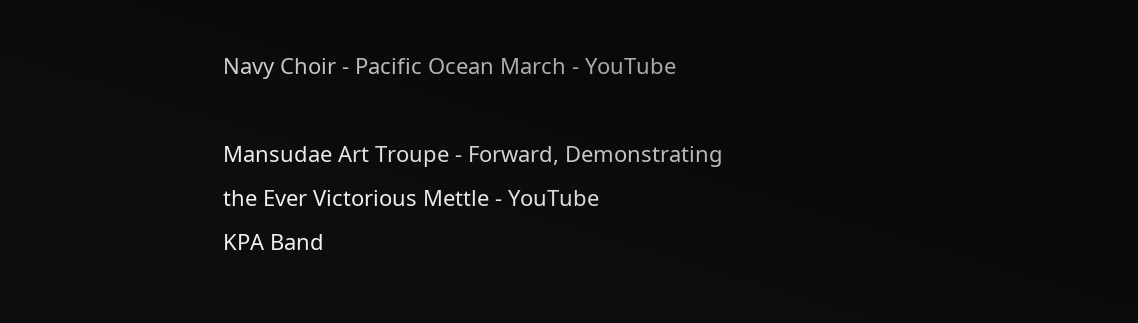Navy Choir - Pacific Ocean March - YouTube

Mansudae Art Troupe - Forward, Demonstrating the Ever Victorious Mettle - YouTube
KPA Band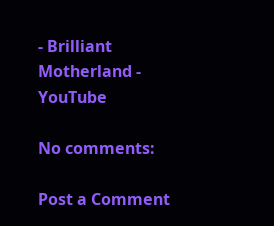- Brilliant Motherland - YouTube

No comments:

Post a Comment